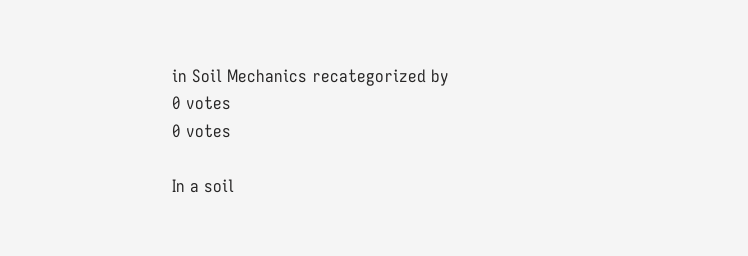in Soil Mechanics recategorized by
0 votes
0 votes

In a soil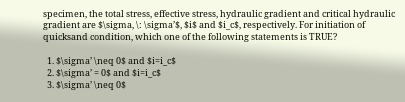specimen, the total stress, effective stress, hydraulic gradient and critical hydraulic gradient are $\sigma, \: \sigma’$, $i$ and $i_c$, respectively. For initiation of quicksand condition, which one of the following statements is TRUE?

  1. $\sigma’ \neq 0$ and $i=i_c$
  2. $\sigma’ = 0$ and $i=i_c$
  3. $\sigma’ \neq 0$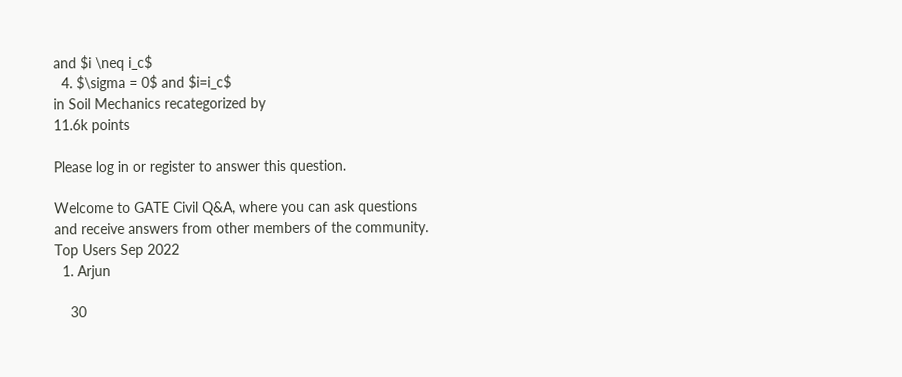and $i \neq i_c$
  4. $\sigma = 0$ and $i=i_c$
in Soil Mechanics recategorized by
11.6k points

Please log in or register to answer this question.

Welcome to GATE Civil Q&A, where you can ask questions and receive answers from other members of the community.
Top Users Sep 2022
  1. Arjun

    30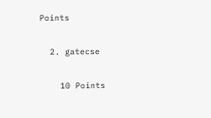Points

  2. gatecse

    10 Points